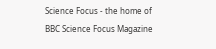Science Focus - the home of BBC Science Focus Magazine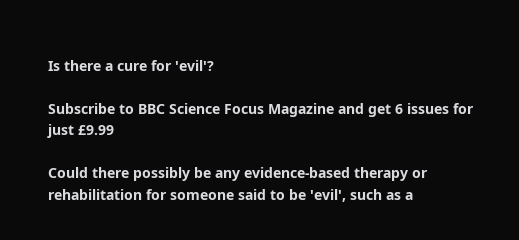Is there a cure for 'evil'?

Subscribe to BBC Science Focus Magazine and get 6 issues for just £9.99

Could there possibly be any evidence-based therapy or rehabilitation for someone said to be 'evil', such as a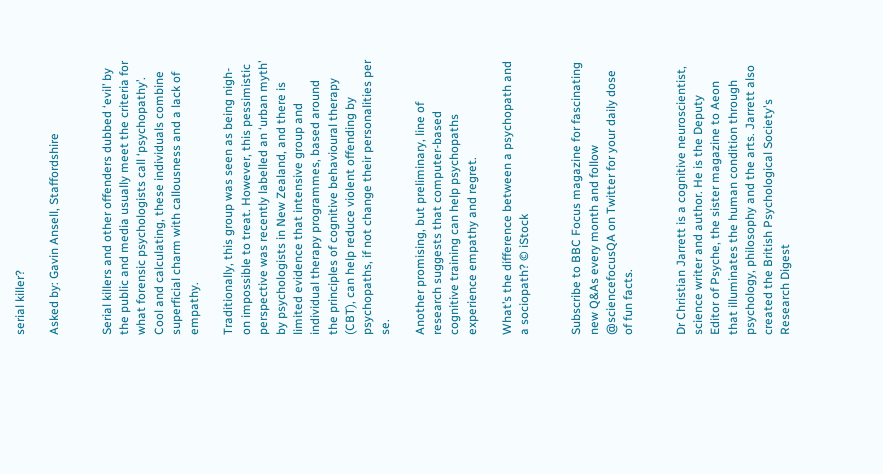serial killer?

Asked by: Gavin Ansell, Staffordshire


Serial killers and other offenders dubbed ‘evil’ by the public and media usually meet the criteria for what forensic psychologists call ‘psychopathy’. Cool and calculating, these individuals combine superficial charm with callousness and a lack of empathy.

Traditionally, this group was seen as being nigh-on impossible to treat. However, this pessimistic perspective was recently labelled an ‘urban myth’ by psychologists in New Zealand, and there is limited evidence that intensive group and individual therapy programmes, based around the principles of cognitive behavioural therapy (CBT), can help reduce violent offending by psychopaths, if not change their personalities per se.

Another promising, but preliminary, line of research suggests that computer-based cognitive training can help psychopaths experience empathy and regret.

What’s the difference between a psychopath and a sociopath? © iStock


Subscribe to BBC Focus magazine for fascinating new Q&As every month and follow @sciencefocusQA on Twitter for your daily dose of fun facts.


Dr Christian Jarrett is a cognitive neuroscientist, science writer and author. He is the Deputy Editor of Psyche, the sister magazine to Aeon that illuminates the human condition through psychology, philosophy and the arts. Jarrett also created the British Psychological Society's Research Digest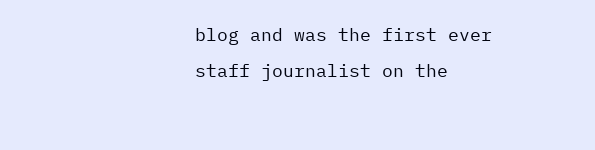blog and was the first ever staff journalist on the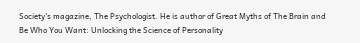Society's magazine, The Psychologist. He is author of Great Myths of The Brain and Be Who You Want: Unlocking the Science of Personality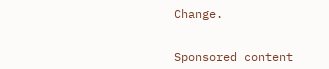Change.


Sponsored content